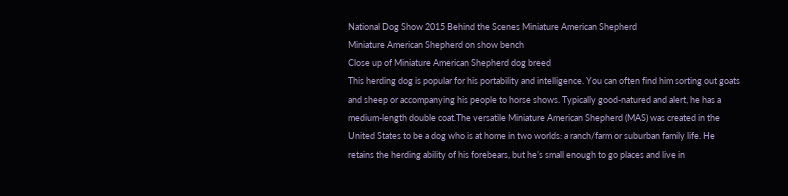National Dog Show 2015 Behind the Scenes Miniature American Shepherd
Miniature American Shepherd on show bench
Close up of Miniature American Shepherd dog breed
This herding dog is popular for his portability and intelligence. You can often find him sorting out goats and sheep or accompanying his people to horse shows. Typically good-natured and alert, he has a medium-length double coat.The versatile Miniature American Shepherd (MAS) was created in the United States to be a dog who is at home in two worlds: a ranch/farm or suburban family life. He retains the herding ability of his forebears, but he’s small enough to go places and live in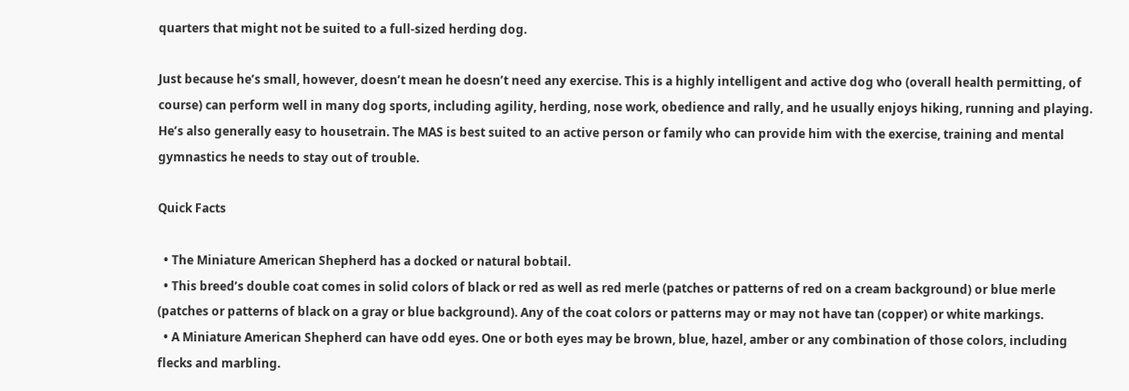quarters that might not be suited to a full-sized herding dog.

Just because he’s small, however, doesn’t mean he doesn’t need any exercise. This is a highly intelligent and active dog who (overall health permitting, of course) can perform well in many dog sports, including agility, herding, nose work, obedience and rally, and he usually enjoys hiking, running and playing. He’s also generally easy to housetrain. The MAS is best suited to an active person or family who can provide him with the exercise, training and mental gymnastics he needs to stay out of trouble.

Quick Facts

  • The Miniature American Shepherd has a docked or natural bobtail.
  • This breed’s double coat comes in solid colors of black or red as well as red merle (patches or patterns of red on a cream background) or blue merle (patches or patterns of black on a gray or blue background). Any of the coat colors or patterns may or may not have tan (copper) or white markings.
  • A Miniature American Shepherd can have odd eyes. One or both eyes may be brown, blue, hazel, amber or any combination of those colors, including flecks and marbling.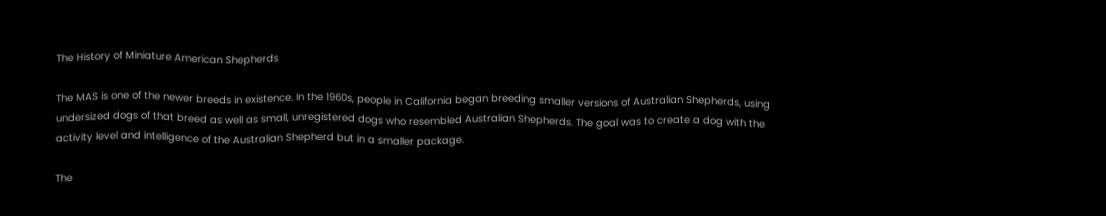The History of Miniature American Shepherds

The MAS is one of the newer breeds in existence. In the 1960s, people in California began breeding smaller versions of Australian Shepherds, using undersized dogs of that breed as well as small, unregistered dogs who resembled Australian Shepherds. The goal was to create a dog with the activity level and intelligence of the Australian Shepherd but in a smaller package.

The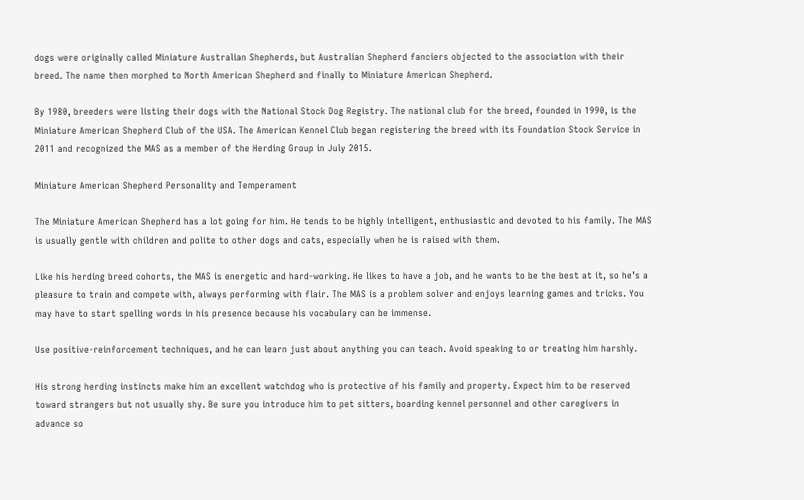dogs were originally called Miniature Australian Shepherds, but Australian Shepherd fanciers objected to the association with their breed. The name then morphed to North American Shepherd and finally to Miniature American Shepherd.

By 1980, breeders were listing their dogs with the National Stock Dog Registry. The national club for the breed, founded in 1990, is the Miniature American Shepherd Club of the USA. The American Kennel Club began registering the breed with its Foundation Stock Service in 2011 and recognized the MAS as a member of the Herding Group in July 2015.

Miniature American Shepherd Personality and Temperament

The Miniature American Shepherd has a lot going for him. He tends to be highly intelligent, enthusiastic and devoted to his family. The MAS is usually gentle with children and polite to other dogs and cats, especially when he is raised with them.

Like his herding breed cohorts, the MAS is energetic and hard-working. He likes to have a job, and he wants to be the best at it, so he’s a pleasure to train and compete with, always performing with flair. The MAS is a problem solver and enjoys learning games and tricks. You may have to start spelling words in his presence because his vocabulary can be immense.

Use positive-reinforcement techniques, and he can learn just about anything you can teach. Avoid speaking to or treating him harshly.

His strong herding instincts make him an excellent watchdog who is protective of his family and property. Expect him to be reserved toward strangers but not usually shy. Be sure you introduce him to pet sitters, boarding kennel personnel and other caregivers in advance so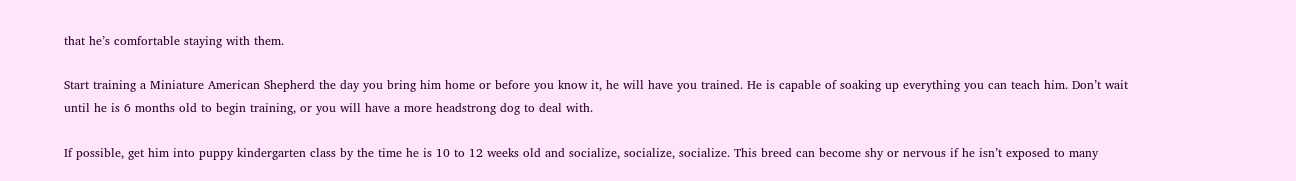that he’s comfortable staying with them.

Start training a Miniature American Shepherd the day you bring him home or before you know it, he will have you trained. He is capable of soaking up everything you can teach him. Don’t wait until he is 6 months old to begin training, or you will have a more headstrong dog to deal with.

If possible, get him into puppy kindergarten class by the time he is 10 to 12 weeks old and socialize, socialize, socialize. This breed can become shy or nervous if he isn’t exposed to many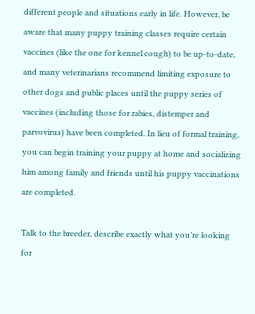different people and situations early in life. However, be aware that many puppy training classes require certain vaccines (like the one for kennel cough) to be up-to-date, and many veterinarians recommend limiting exposure to other dogs and public places until the puppy series of vaccines (including those for rabies, distemper and parvovirus) have been completed. In lieu of formal training, you can begin training your puppy at home and socializing him among family and friends until his puppy vaccinations are completed.

Talk to the breeder, describe exactly what you’re looking for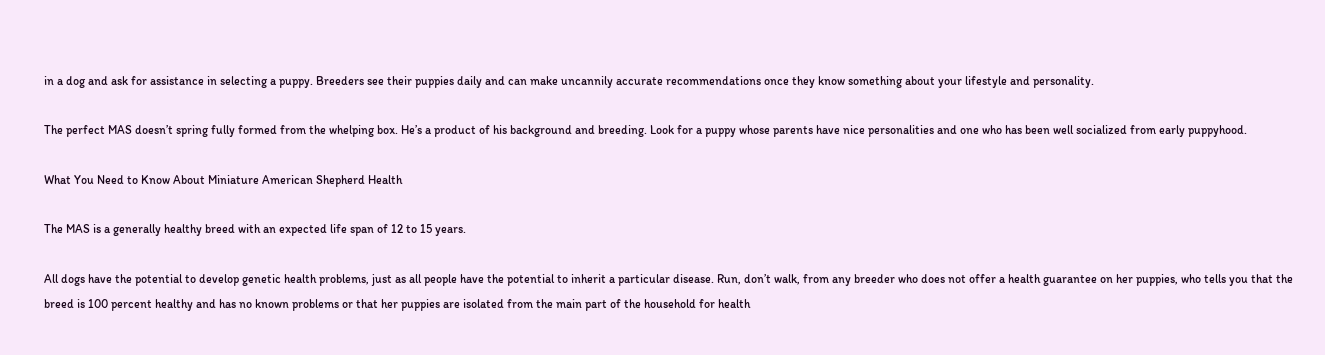in a dog and ask for assistance in selecting a puppy. Breeders see their puppies daily and can make uncannily accurate recommendations once they know something about your lifestyle and personality.

The perfect MAS doesn’t spring fully formed from the whelping box. He’s a product of his background and breeding. Look for a puppy whose parents have nice personalities and one who has been well socialized from early puppyhood.

What You Need to Know About Miniature American Shepherd Health

The MAS is a generally healthy breed with an expected life span of 12 to 15 years.

All dogs have the potential to develop genetic health problems, just as all people have the potential to inherit a particular disease. Run, don’t walk, from any breeder who does not offer a health guarantee on her puppies, who tells you that the breed is 100 percent healthy and has no known problems or that her puppies are isolated from the main part of the household for health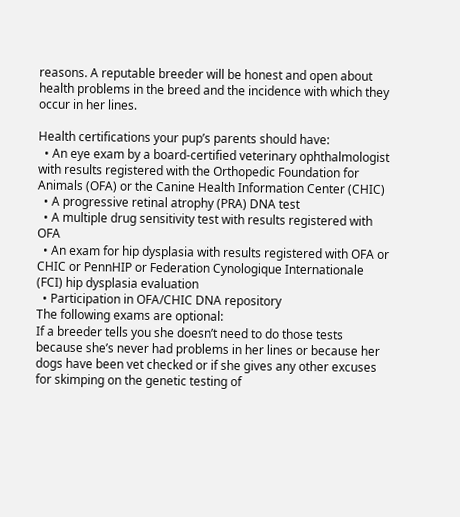reasons. A reputable breeder will be honest and open about health problems in the breed and the incidence with which they occur in her lines.

Health certifications your pup’s parents should have:
  • An eye exam by a board-certified veterinary ophthalmologist with results registered with the Orthopedic Foundation for Animals (OFA) or the Canine Health Information Center (CHIC)
  • A progressive retinal atrophy (PRA) DNA test
  • A multiple drug sensitivity test with results registered with OFA
  • An exam for hip dysplasia with results registered with OFA or CHIC or PennHIP or Federation Cynologique Internationale (FCI) hip dysplasia evaluation
  • Participation in OFA/CHIC DNA repository
The following exams are optional:
If a breeder tells you she doesn’t need to do those tests because she’s never had problems in her lines or because her dogs have been vet checked or if she gives any other excuses for skimping on the genetic testing of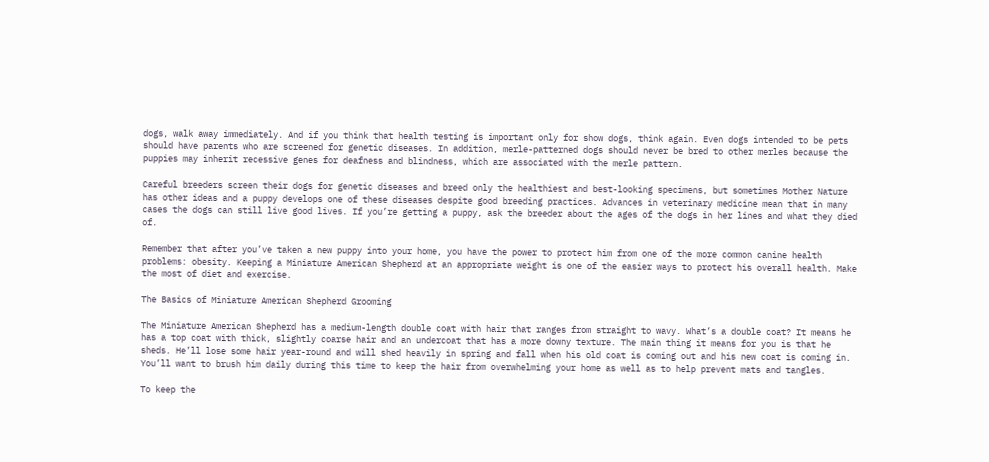dogs, walk away immediately. And if you think that health testing is important only for show dogs, think again. Even dogs intended to be pets should have parents who are screened for genetic diseases. In addition, merle-patterned dogs should never be bred to other merles because the puppies may inherit recessive genes for deafness and blindness, which are associated with the merle pattern.

Careful breeders screen their dogs for genetic diseases and breed only the healthiest and best-looking specimens, but sometimes Mother Nature has other ideas and a puppy develops one of these diseases despite good breeding practices. Advances in veterinary medicine mean that in many cases the dogs can still live good lives. If you’re getting a puppy, ask the breeder about the ages of the dogs in her lines and what they died of.

Remember that after you’ve taken a new puppy into your home, you have the power to protect him from one of the more common canine health problems: obesity. Keeping a Miniature American Shepherd at an appropriate weight is one of the easier ways to protect his overall health. Make the most of diet and exercise.

The Basics of Miniature American Shepherd Grooming

The Miniature American Shepherd has a medium-length double coat with hair that ranges from straight to wavy. What’s a double coat? It means he has a top coat with thick, slightly coarse hair and an undercoat that has a more downy texture. The main thing it means for you is that he sheds. He’ll lose some hair year-round and will shed heavily in spring and fall when his old coat is coming out and his new coat is coming in. You’ll want to brush him daily during this time to keep the hair from overwhelming your home as well as to help prevent mats and tangles.

To keep the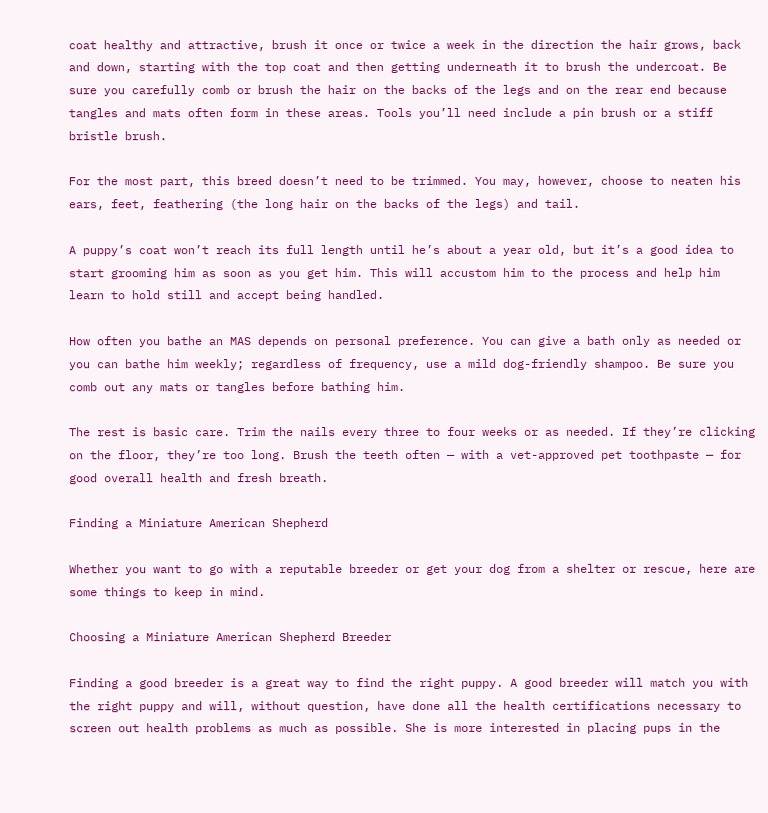coat healthy and attractive, brush it once or twice a week in the direction the hair grows, back and down, starting with the top coat and then getting underneath it to brush the undercoat. Be sure you carefully comb or brush the hair on the backs of the legs and on the rear end because tangles and mats often form in these areas. Tools you’ll need include a pin brush or a stiff bristle brush.

For the most part, this breed doesn’t need to be trimmed. You may, however, choose to neaten his ears, feet, feathering (the long hair on the backs of the legs) and tail.

A puppy’s coat won’t reach its full length until he’s about a year old, but it’s a good idea to start grooming him as soon as you get him. This will accustom him to the process and help him learn to hold still and accept being handled.

How often you bathe an MAS depends on personal preference. You can give a bath only as needed or you can bathe him weekly; regardless of frequency, use a mild dog-friendly shampoo. Be sure you comb out any mats or tangles before bathing him.

The rest is basic care. Trim the nails every three to four weeks or as needed. If they’re clicking on the floor, they’re too long. Brush the teeth often — with a vet-approved pet toothpaste — for good overall health and fresh breath.

Finding a Miniature American Shepherd

Whether you want to go with a reputable breeder or get your dog from a shelter or rescue, here are some things to keep in mind.

Choosing a Miniature American Shepherd Breeder

Finding a good breeder is a great way to find the right puppy. A good breeder will match you with the right puppy and will, without question, have done all the health certifications necessary to screen out health problems as much as possible. She is more interested in placing pups in the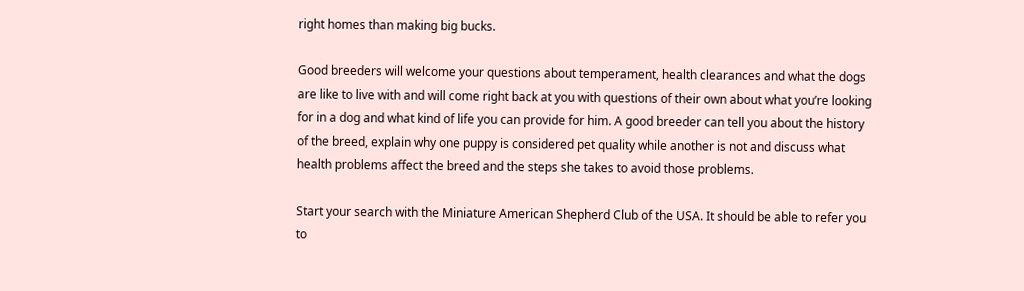right homes than making big bucks.

Good breeders will welcome your questions about temperament, health clearances and what the dogs are like to live with and will come right back at you with questions of their own about what you’re looking for in a dog and what kind of life you can provide for him. A good breeder can tell you about the history of the breed, explain why one puppy is considered pet quality while another is not and discuss what health problems affect the breed and the steps she takes to avoid those problems.

Start your search with the Miniature American Shepherd Club of the USA. It should be able to refer you to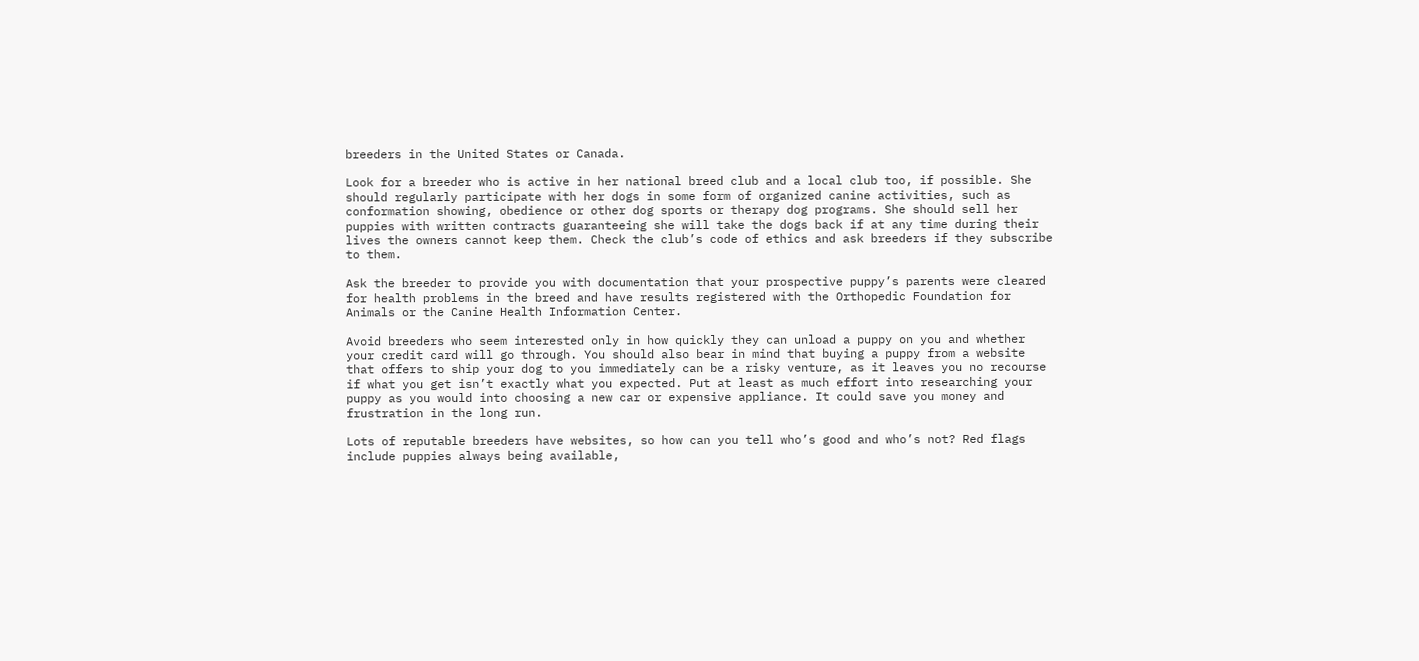breeders in the United States or Canada.

Look for a breeder who is active in her national breed club and a local club too, if possible. She should regularly participate with her dogs in some form of organized canine activities, such as conformation showing, obedience or other dog sports or therapy dog programs. She should sell her puppies with written contracts guaranteeing she will take the dogs back if at any time during their lives the owners cannot keep them. Check the club’s code of ethics and ask breeders if they subscribe to them.

Ask the breeder to provide you with documentation that your prospective puppy’s parents were cleared for health problems in the breed and have results registered with the Orthopedic Foundation for Animals or the Canine Health Information Center.

Avoid breeders who seem interested only in how quickly they can unload a puppy on you and whether your credit card will go through. You should also bear in mind that buying a puppy from a website that offers to ship your dog to you immediately can be a risky venture, as it leaves you no recourse if what you get isn’t exactly what you expected. Put at least as much effort into researching your puppy as you would into choosing a new car or expensive appliance. It could save you money and frustration in the long run.

Lots of reputable breeders have websites, so how can you tell who’s good and who’s not? Red flags include puppies always being available,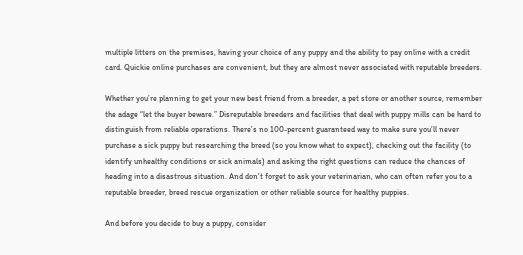multiple litters on the premises, having your choice of any puppy and the ability to pay online with a credit card. Quickie online purchases are convenient, but they are almost never associated with reputable breeders.

Whether you’re planning to get your new best friend from a breeder, a pet store or another source, remember the adage “let the buyer beware.” Disreputable breeders and facilities that deal with puppy mills can be hard to distinguish from reliable operations. There’s no 100-percent guaranteed way to make sure you’ll never purchase a sick puppy but researching the breed (so you know what to expect), checking out the facility (to identify unhealthy conditions or sick animals) and asking the right questions can reduce the chances of heading into a disastrous situation. And don’t forget to ask your veterinarian, who can often refer you to a reputable breeder, breed rescue organization or other reliable source for healthy puppies.

And before you decide to buy a puppy, consider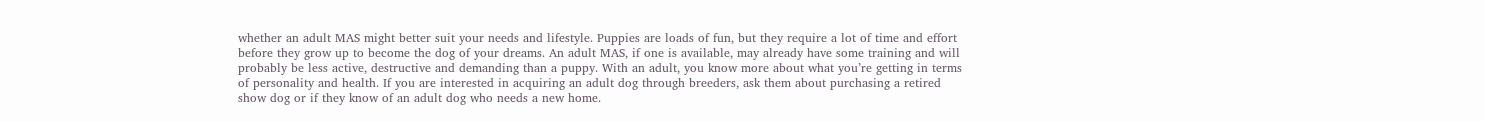whether an adult MAS might better suit your needs and lifestyle. Puppies are loads of fun, but they require a lot of time and effort before they grow up to become the dog of your dreams. An adult MAS, if one is available, may already have some training and will probably be less active, destructive and demanding than a puppy. With an adult, you know more about what you’re getting in terms of personality and health. If you are interested in acquiring an adult dog through breeders, ask them about purchasing a retired show dog or if they know of an adult dog who needs a new home.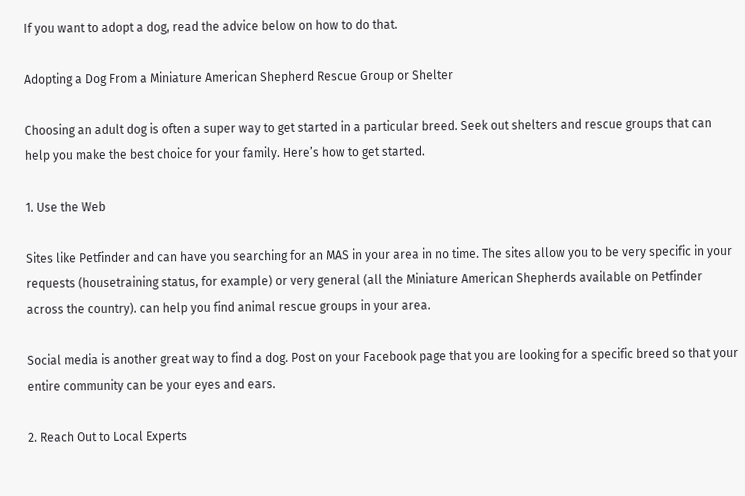If you want to adopt a dog, read the advice below on how to do that.

Adopting a Dog From a Miniature American Shepherd Rescue Group or Shelter

Choosing an adult dog is often a super way to get started in a particular breed. Seek out shelters and rescue groups that can help you make the best choice for your family. Here’s how to get started.

1. Use the Web

Sites like Petfinder and can have you searching for an MAS in your area in no time. The sites allow you to be very specific in your requests (housetraining status, for example) or very general (all the Miniature American Shepherds available on Petfinder across the country). can help you find animal rescue groups in your area.

Social media is another great way to find a dog. Post on your Facebook page that you are looking for a specific breed so that your entire community can be your eyes and ears.

2. Reach Out to Local Experts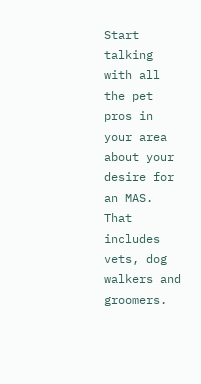Start talking with all the pet pros in your area about your desire for an MAS. That includes vets, dog walkers and groomers.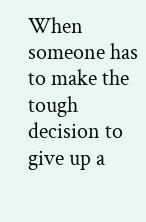When someone has to make the tough decision to give up a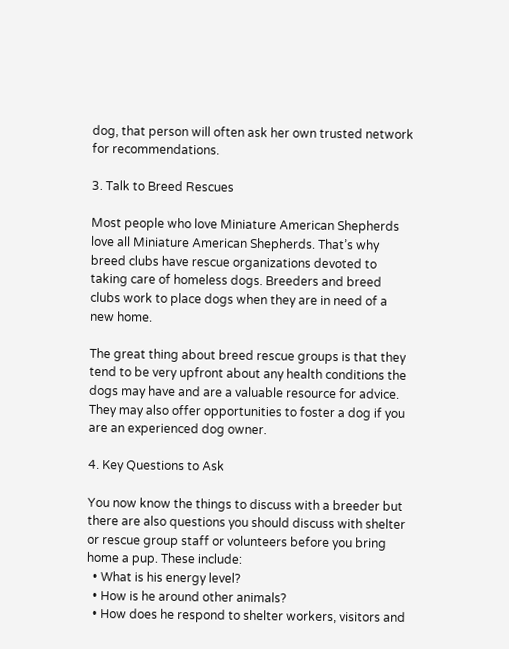dog, that person will often ask her own trusted network for recommendations.

3. Talk to Breed Rescues

Most people who love Miniature American Shepherds love all Miniature American Shepherds. That’s why breed clubs have rescue organizations devoted to taking care of homeless dogs. Breeders and breed clubs work to place dogs when they are in need of a new home.

The great thing about breed rescue groups is that they tend to be very upfront about any health conditions the dogs may have and are a valuable resource for advice. They may also offer opportunities to foster a dog if you are an experienced dog owner.

4. Key Questions to Ask

You now know the things to discuss with a breeder but there are also questions you should discuss with shelter or rescue group staff or volunteers before you bring home a pup. These include:
  • What is his energy level?
  • How is he around other animals?
  • How does he respond to shelter workers, visitors and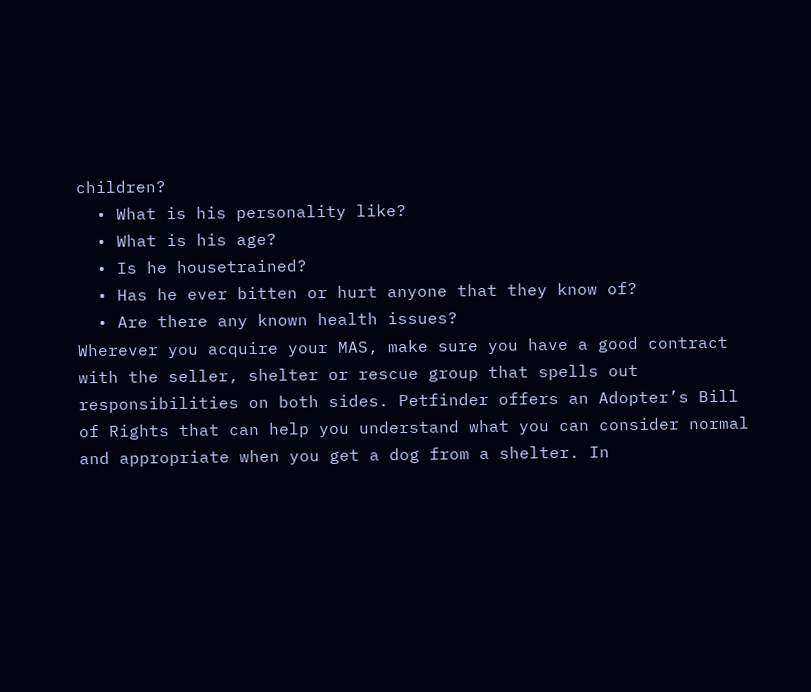children?
  • What is his personality like?
  • What is his age?
  • Is he housetrained?
  • Has he ever bitten or hurt anyone that they know of?
  • Are there any known health issues?
Wherever you acquire your MAS, make sure you have a good contract with the seller, shelter or rescue group that spells out responsibilities on both sides. Petfinder offers an Adopter’s Bill of Rights that can help you understand what you can consider normal and appropriate when you get a dog from a shelter. In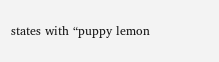states with “puppy lemon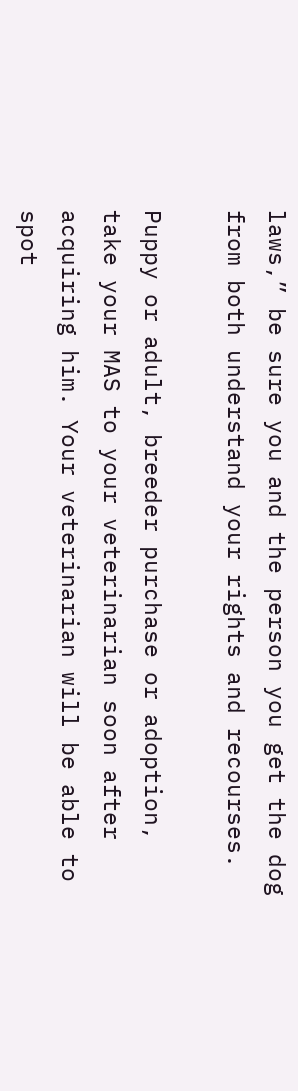laws,” be sure you and the person you get the dog from both understand your rights and recourses.

Puppy or adult, breeder purchase or adoption, take your MAS to your veterinarian soon after acquiring him. Your veterinarian will be able to spot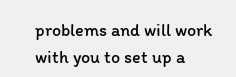problems and will work with you to set up a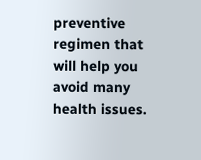preventive regimen that will help you avoid many health issues.